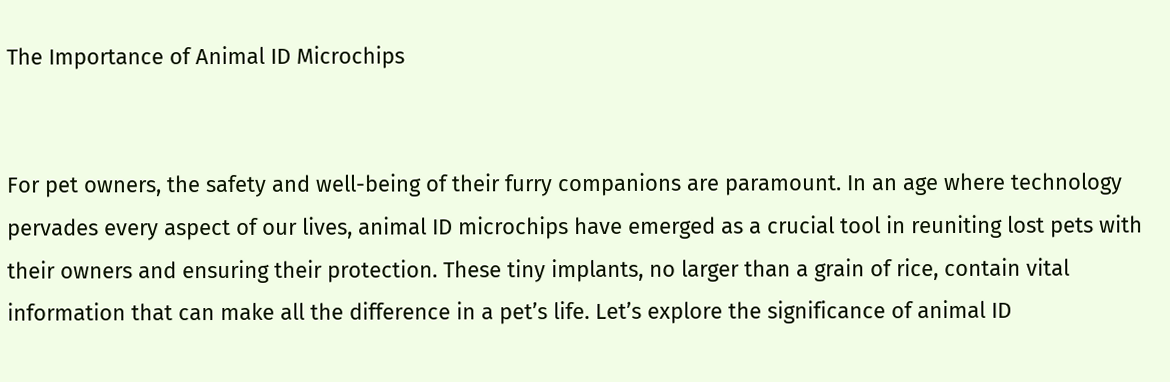The Importance of Animal ID Microchips


For pet owners, the safety and well-being of their furry companions are paramount. In an age where technology pervades every aspect of our lives, animal ID microchips have emerged as a crucial tool in reuniting lost pets with their owners and ensuring their protection. These tiny implants, no larger than a grain of rice, contain vital information that can make all the difference in a pet’s life. Let’s explore the significance of animal ID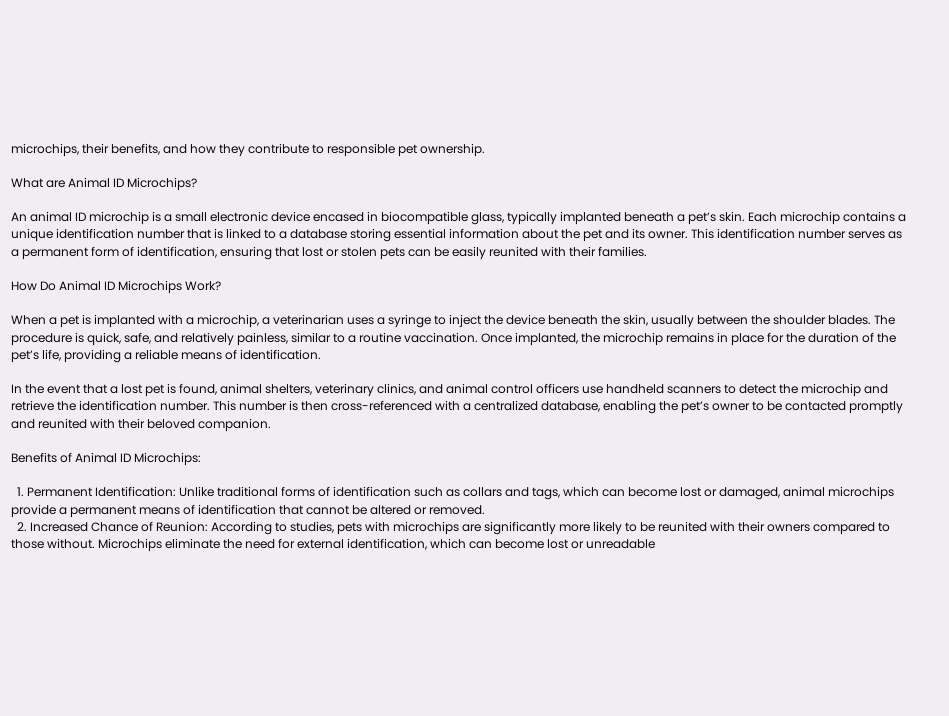microchips, their benefits, and how they contribute to responsible pet ownership.

What are Animal ID Microchips?

An animal ID microchip is a small electronic device encased in biocompatible glass, typically implanted beneath a pet’s skin. Each microchip contains a unique identification number that is linked to a database storing essential information about the pet and its owner. This identification number serves as a permanent form of identification, ensuring that lost or stolen pets can be easily reunited with their families.

How Do Animal ID Microchips Work?

When a pet is implanted with a microchip, a veterinarian uses a syringe to inject the device beneath the skin, usually between the shoulder blades. The procedure is quick, safe, and relatively painless, similar to a routine vaccination. Once implanted, the microchip remains in place for the duration of the pet’s life, providing a reliable means of identification.

In the event that a lost pet is found, animal shelters, veterinary clinics, and animal control officers use handheld scanners to detect the microchip and retrieve the identification number. This number is then cross-referenced with a centralized database, enabling the pet’s owner to be contacted promptly and reunited with their beloved companion.

Benefits of Animal ID Microchips:

  1. Permanent Identification: Unlike traditional forms of identification such as collars and tags, which can become lost or damaged, animal microchips provide a permanent means of identification that cannot be altered or removed.
  2. Increased Chance of Reunion: According to studies, pets with microchips are significantly more likely to be reunited with their owners compared to those without. Microchips eliminate the need for external identification, which can become lost or unreadable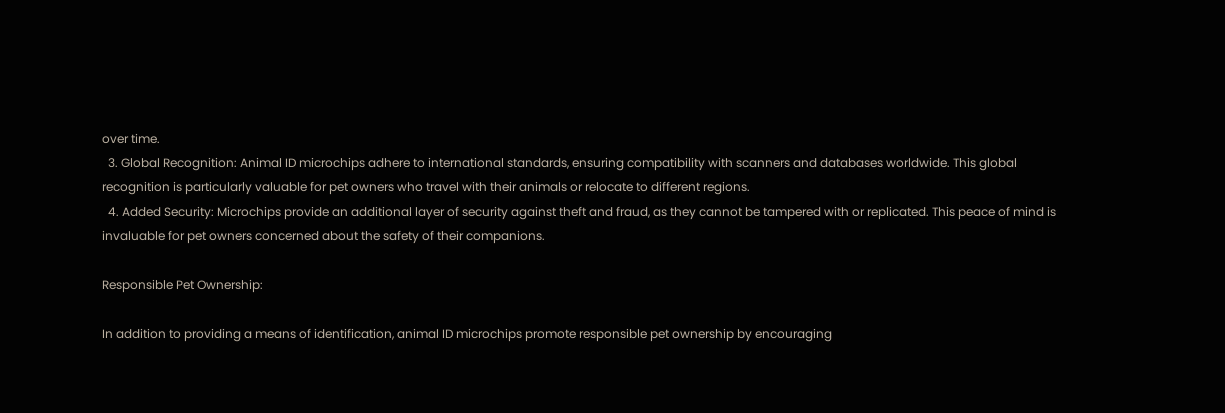over time.
  3. Global Recognition: Animal ID microchips adhere to international standards, ensuring compatibility with scanners and databases worldwide. This global recognition is particularly valuable for pet owners who travel with their animals or relocate to different regions.
  4. Added Security: Microchips provide an additional layer of security against theft and fraud, as they cannot be tampered with or replicated. This peace of mind is invaluable for pet owners concerned about the safety of their companions.

Responsible Pet Ownership:

In addition to providing a means of identification, animal ID microchips promote responsible pet ownership by encouraging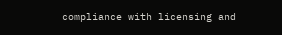compliance with licensing and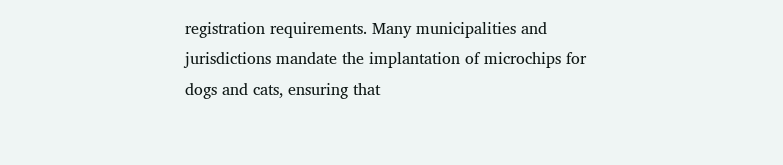registration requirements. Many municipalities and jurisdictions mandate the implantation of microchips for dogs and cats, ensuring that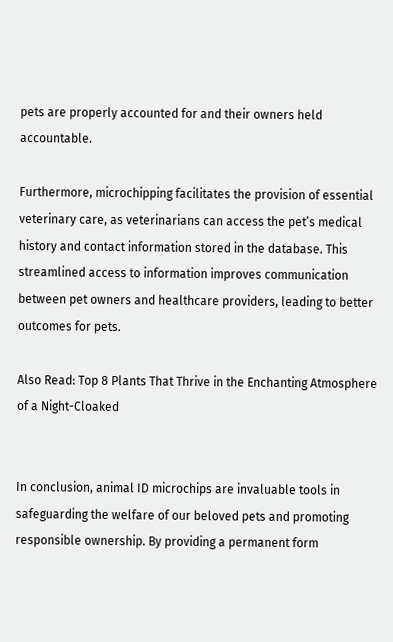pets are properly accounted for and their owners held accountable.

Furthermore, microchipping facilitates the provision of essential veterinary care, as veterinarians can access the pet’s medical history and contact information stored in the database. This streamlined access to information improves communication between pet owners and healthcare providers, leading to better outcomes for pets.

Also Read: Top 8 Plants That Thrive in the Enchanting Atmosphere of a Night-Cloaked


In conclusion, animal ID microchips are invaluable tools in safeguarding the welfare of our beloved pets and promoting responsible ownership. By providing a permanent form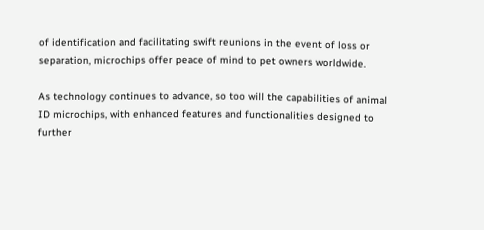of identification and facilitating swift reunions in the event of loss or separation, microchips offer peace of mind to pet owners worldwide.

As technology continues to advance, so too will the capabilities of animal ID microchips, with enhanced features and functionalities designed to further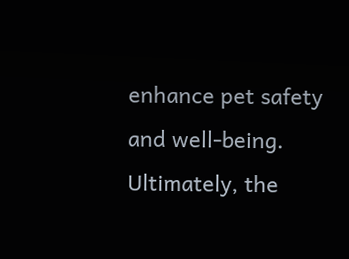enhance pet safety and well-being. Ultimately, the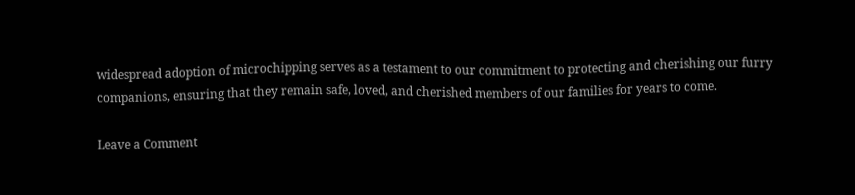widespread adoption of microchipping serves as a testament to our commitment to protecting and cherishing our furry companions, ensuring that they remain safe, loved, and cherished members of our families for years to come.

Leave a Comment